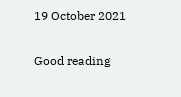19 October 2021

Good reading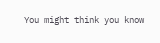You might think you know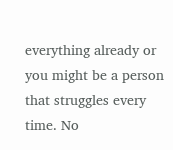everything already or you might be a person that struggles every time. No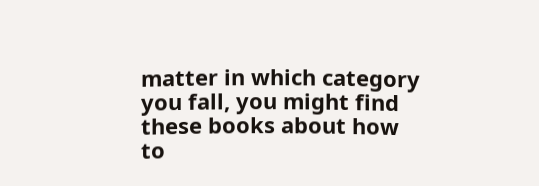matter in which category you fall, you might find these books about how to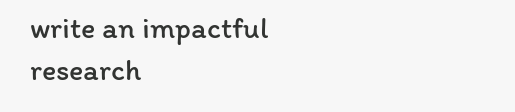write an impactful research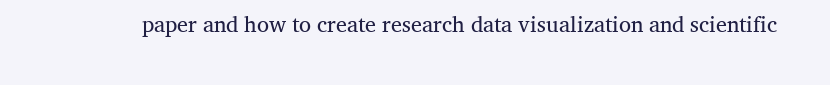paper and how to create research data visualization and scientific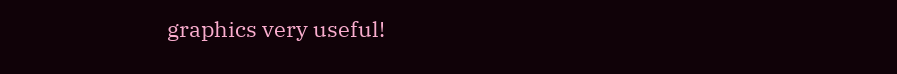graphics very useful!